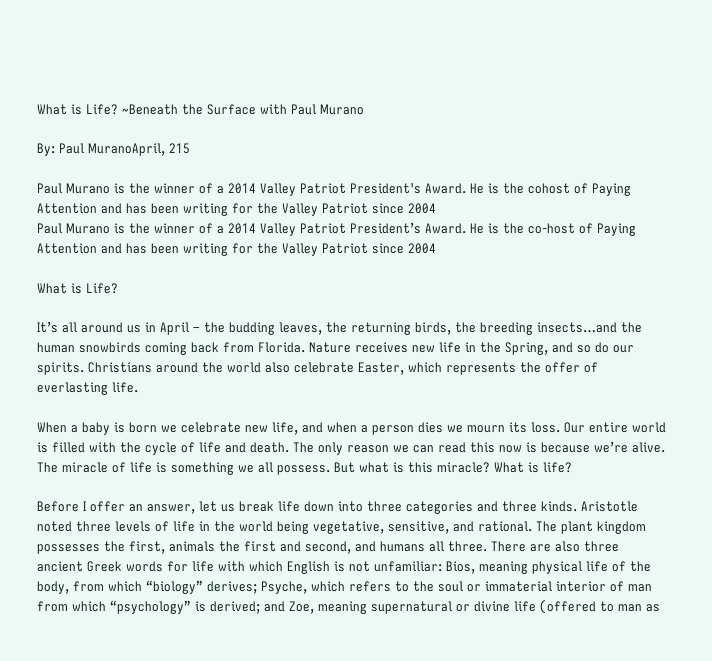What is Life? ~Beneath the Surface with Paul Murano

By: Paul MuranoApril, 215

Paul Murano is the winner of a 2014 Valley Patriot President's Award. He is the cohost of Paying Attention and has been writing for the Valley Patriot since 2004
Paul Murano is the winner of a 2014 Valley Patriot President’s Award. He is the co-host of Paying Attention and has been writing for the Valley Patriot since 2004

What is Life?

It’s all around us in April – the budding leaves, the returning birds, the breeding insects…and the human snowbirds coming back from Florida. Nature receives new life in the Spring, and so do our spirits. Christians around the world also celebrate Easter, which represents the offer of everlasting life.

When a baby is born we celebrate new life, and when a person dies we mourn its loss. Our entire world is filled with the cycle of life and death. The only reason we can read this now is because we’re alive. The miracle of life is something we all possess. But what is this miracle? What is life?

Before I offer an answer, let us break life down into three categories and three kinds. Aristotle noted three levels of life in the world being vegetative, sensitive, and rational. The plant kingdom possesses the first, animals the first and second, and humans all three. There are also three ancient Greek words for life with which English is not unfamiliar: Bios, meaning physical life of the body, from which “biology” derives; Psyche, which refers to the soul or immaterial interior of man from which “psychology” is derived; and Zoe, meaning supernatural or divine life (offered to man as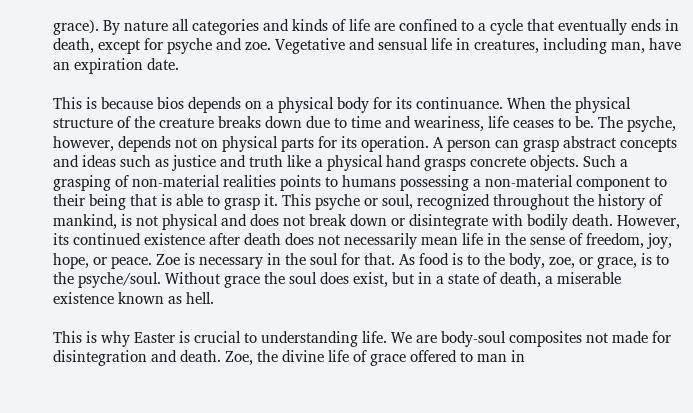grace). By nature all categories and kinds of life are confined to a cycle that eventually ends in death, except for psyche and zoe. Vegetative and sensual life in creatures, including man, have an expiration date.

This is because bios depends on a physical body for its continuance. When the physical structure of the creature breaks down due to time and weariness, life ceases to be. The psyche, however, depends not on physical parts for its operation. A person can grasp abstract concepts and ideas such as justice and truth like a physical hand grasps concrete objects. Such a grasping of non-material realities points to humans possessing a non-material component to their being that is able to grasp it. This psyche or soul, recognized throughout the history of mankind, is not physical and does not break down or disintegrate with bodily death. However, its continued existence after death does not necessarily mean life in the sense of freedom, joy, hope, or peace. Zoe is necessary in the soul for that. As food is to the body, zoe, or grace, is to the psyche/soul. Without grace the soul does exist, but in a state of death, a miserable existence known as hell.

This is why Easter is crucial to understanding life. We are body-soul composites not made for disintegration and death. Zoe, the divine life of grace offered to man in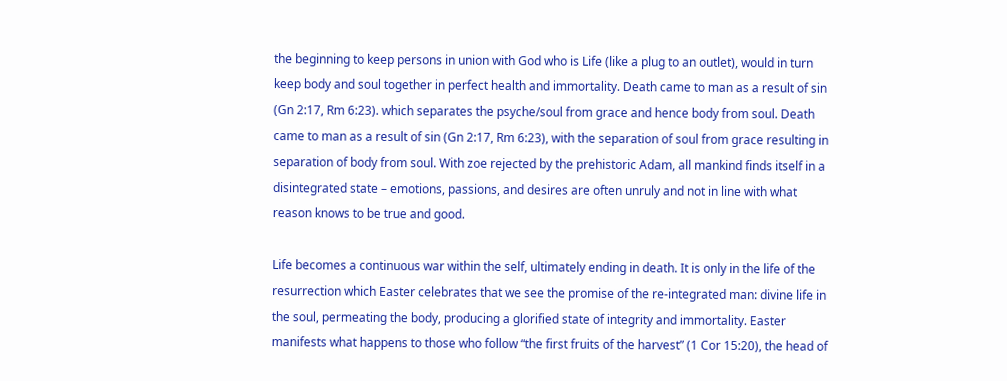the beginning to keep persons in union with God who is Life (like a plug to an outlet), would in turn keep body and soul together in perfect health and immortality. Death came to man as a result of sin (Gn 2:17, Rm 6:23). which separates the psyche/soul from grace and hence body from soul. Death came to man as a result of sin (Gn 2:17, Rm 6:23), with the separation of soul from grace resulting in separation of body from soul. With zoe rejected by the prehistoric Adam, all mankind finds itself in a disintegrated state – emotions, passions, and desires are often unruly and not in line with what reason knows to be true and good.

Life becomes a continuous war within the self, ultimately ending in death. It is only in the life of the resurrection which Easter celebrates that we see the promise of the re-integrated man: divine life in the soul, permeating the body, producing a glorified state of integrity and immortality. Easter manifests what happens to those who follow “the first fruits of the harvest” (1 Cor 15:20), the head of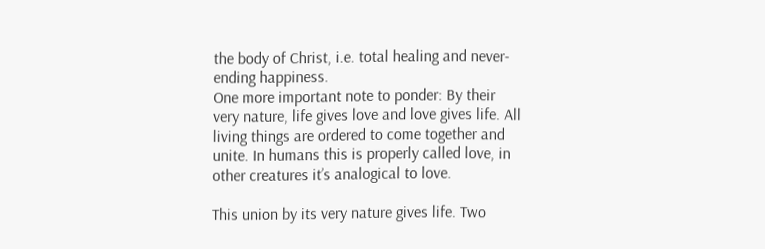the body of Christ, i.e. total healing and never-ending happiness.
One more important note to ponder: By their very nature, life gives love and love gives life. All living things are ordered to come together and unite. In humans this is properly called love, in other creatures it’s analogical to love.

This union by its very nature gives life. Two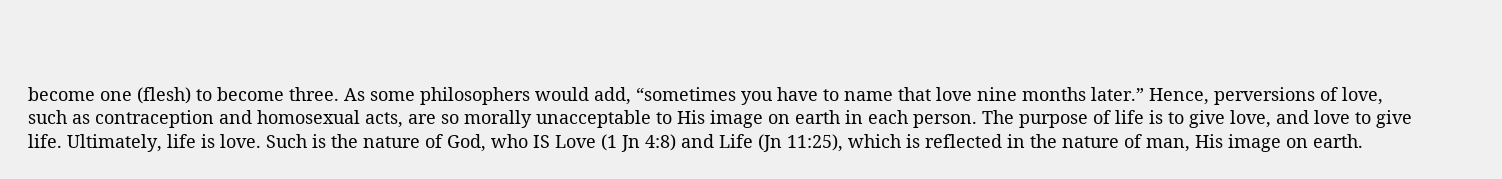become one (flesh) to become three. As some philosophers would add, “sometimes you have to name that love nine months later.” Hence, perversions of love, such as contraception and homosexual acts, are so morally unacceptable to His image on earth in each person. The purpose of life is to give love, and love to give life. Ultimately, life is love. Such is the nature of God, who IS Love (1 Jn 4:8) and Life (Jn 11:25), which is reflected in the nature of man, His image on earth.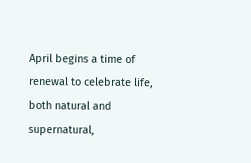April begins a time of renewal to celebrate life, both natural and supernatural,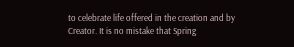to celebrate life offered in the creation and by Creator. It is no mistake that Spring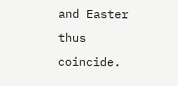and Easter thus coincide.